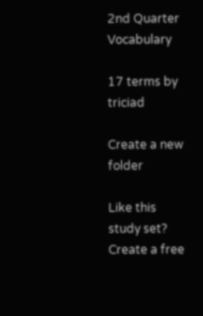2nd Quarter Vocabulary

17 terms by triciad

Create a new folder

Like this study set? Create a free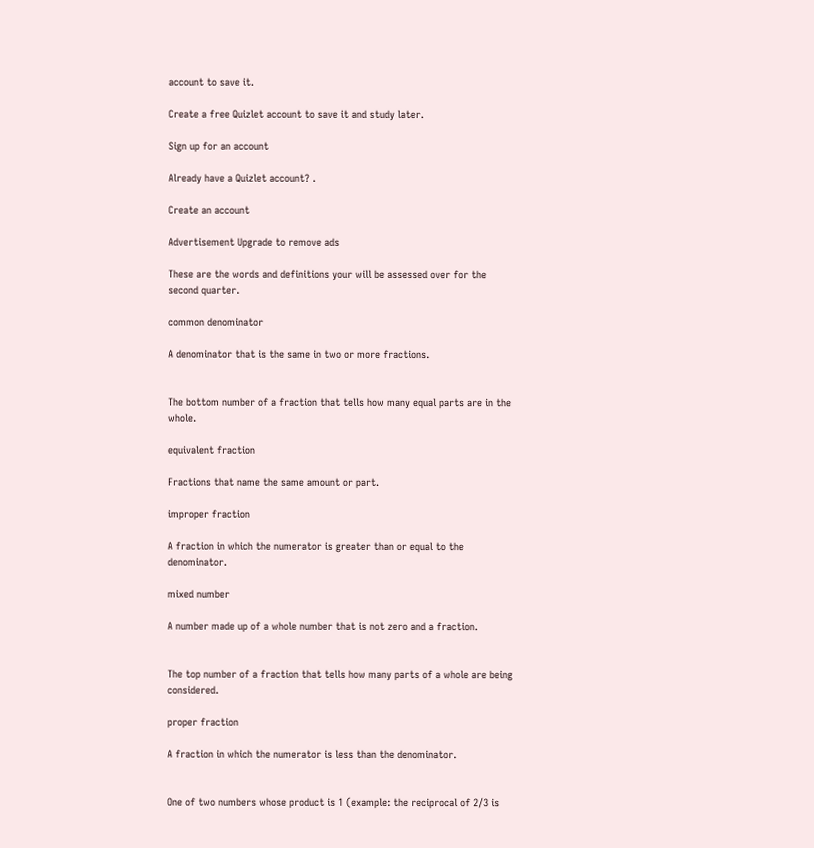account to save it.

Create a free Quizlet account to save it and study later.

Sign up for an account

Already have a Quizlet account? .

Create an account

Advertisement Upgrade to remove ads

These are the words and definitions your will be assessed over for the second quarter.

common denominator

A denominator that is the same in two or more fractions.


The bottom number of a fraction that tells how many equal parts are in the whole.

equivalent fraction

Fractions that name the same amount or part.

improper fraction

A fraction in which the numerator is greater than or equal to the denominator.

mixed number

A number made up of a whole number that is not zero and a fraction.


The top number of a fraction that tells how many parts of a whole are being considered.

proper fraction

A fraction in which the numerator is less than the denominator.


One of two numbers whose product is 1 (example: the reciprocal of 2/3 is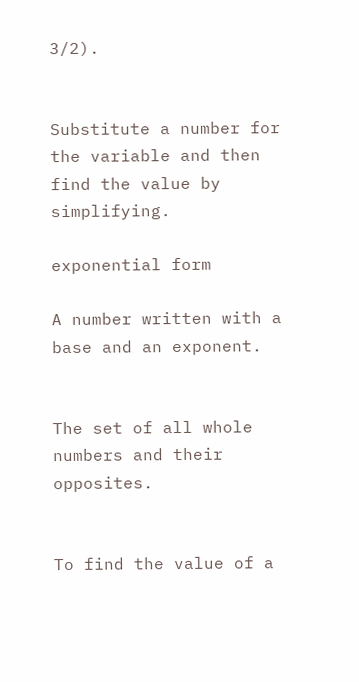3/2).


Substitute a number for the variable and then find the value by simplifying.

exponential form

A number written with a base and an exponent.


The set of all whole numbers and their opposites.


To find the value of a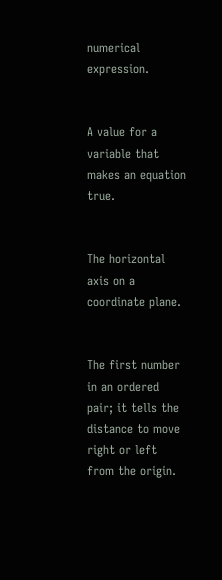numerical expression.


A value for a variable that makes an equation true.


The horizontal axis on a coordinate plane.


The first number in an ordered pair; it tells the distance to move right or left from the origin.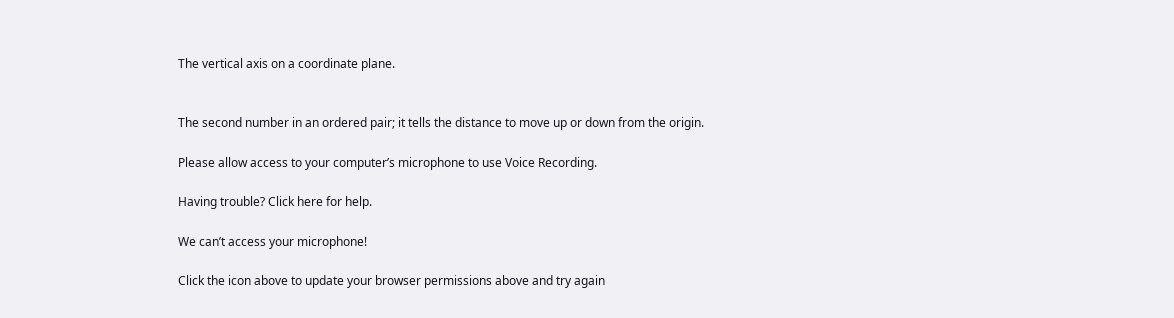The vertical axis on a coordinate plane.


The second number in an ordered pair; it tells the distance to move up or down from the origin.

Please allow access to your computer’s microphone to use Voice Recording.

Having trouble? Click here for help.

We can’t access your microphone!

Click the icon above to update your browser permissions above and try again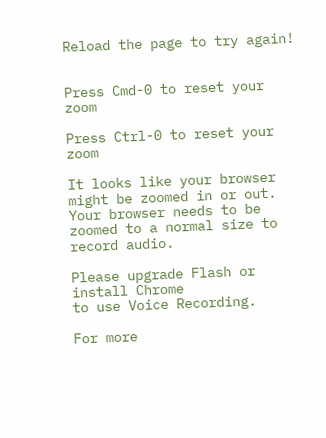Reload the page to try again!


Press Cmd-0 to reset your zoom

Press Ctrl-0 to reset your zoom

It looks like your browser might be zoomed in or out. Your browser needs to be zoomed to a normal size to record audio.

Please upgrade Flash or install Chrome
to use Voice Recording.

For more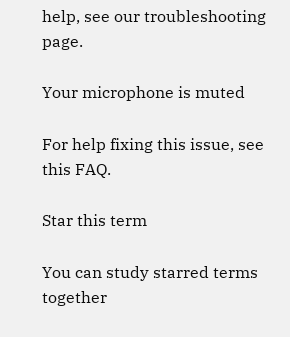help, see our troubleshooting page.

Your microphone is muted

For help fixing this issue, see this FAQ.

Star this term

You can study starred terms together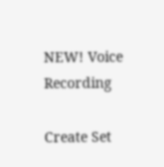NEW! Voice Recording

Create Set